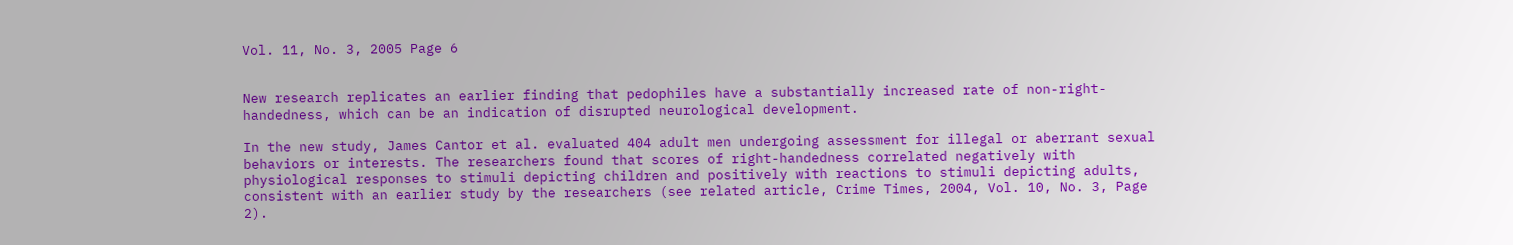Vol. 11, No. 3, 2005 Page 6


New research replicates an earlier finding that pedophiles have a substantially increased rate of non-right-handedness, which can be an indication of disrupted neurological development.

In the new study, James Cantor et al. evaluated 404 adult men undergoing assessment for illegal or aberrant sexual behaviors or interests. The researchers found that scores of right-handedness correlated negatively with physiological responses to stimuli depicting children and positively with reactions to stimuli depicting adults, consistent with an earlier study by the researchers (see related article, Crime Times, 2004, Vol. 10, No. 3, Page 2).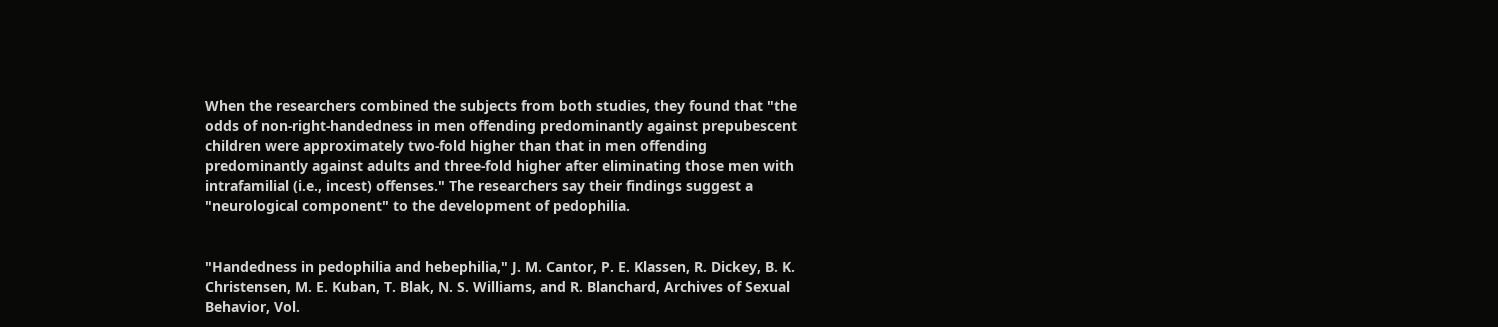When the researchers combined the subjects from both studies, they found that "the odds of non-right-handedness in men offending predominantly against prepubescent children were approximately two-fold higher than that in men offending predominantly against adults and three-fold higher after eliminating those men with intrafamilial (i.e., incest) offenses." The researchers say their findings suggest a "neurological component" to the development of pedophilia.


"Handedness in pedophilia and hebephilia," J. M. Cantor, P. E. Klassen, R. Dickey, B. K. Christensen, M. E. Kuban, T. Blak, N. S. Williams, and R. Blanchard, Archives of Sexual Behavior, Vol.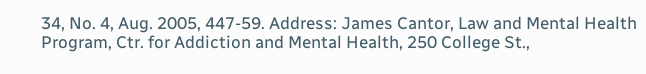34, No. 4, Aug. 2005, 447-59. Address: James Cantor, Law and Mental Health Program, Ctr. for Addiction and Mental Health, 250 College St.,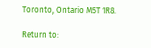Toronto, Ontario M5T 1R8.

Return to: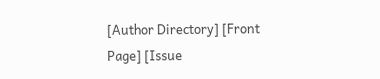[Author Directory] [Front Page] [Issue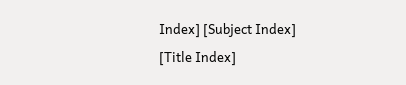Index] [Subject Index] [Title Index]